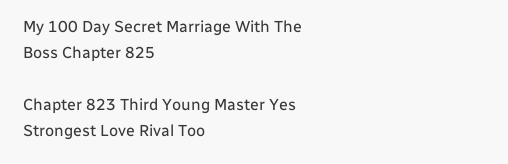My 100 Day Secret Marriage With The Boss Chapter 825

Chapter 823 Third Young Master Yes Strongest Love Rival Too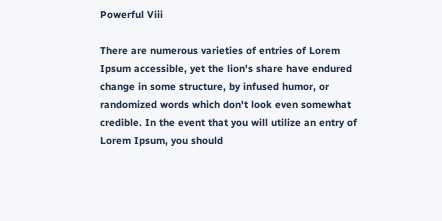Powerful Viii

There are numerous varieties of entries of Lorem Ipsum accessible, yet the lion's share have endured change in some structure, by infused humor, or randomized words which don't look even somewhat credible. In the event that you will utilize an entry of Lorem Ipsum, you should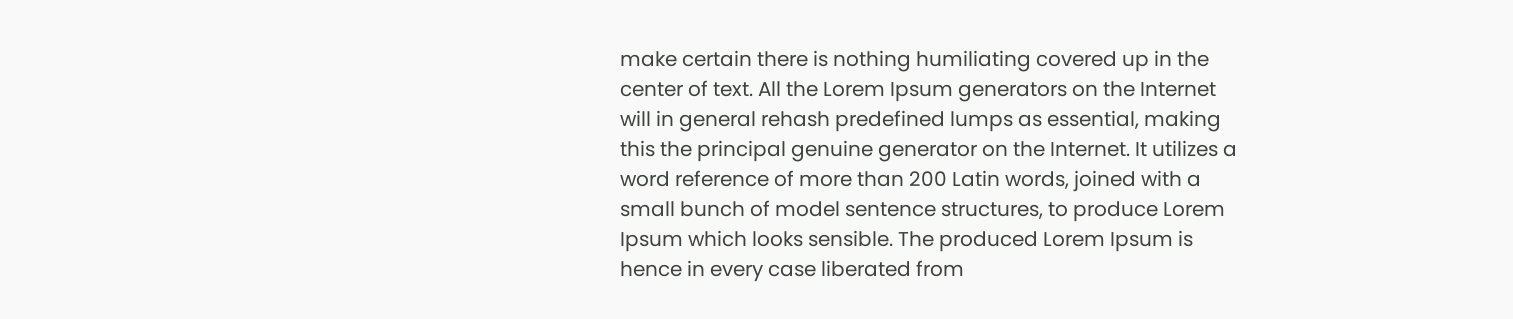make certain there is nothing humiliating covered up in the center of text. All the Lorem Ipsum generators on the Internet will in general rehash predefined lumps as essential, making this the principal genuine generator on the Internet. It utilizes a word reference of more than 200 Latin words, joined with a small bunch of model sentence structures, to produce Lorem Ipsum which looks sensible. The produced Lorem Ipsum is hence in every case liberated from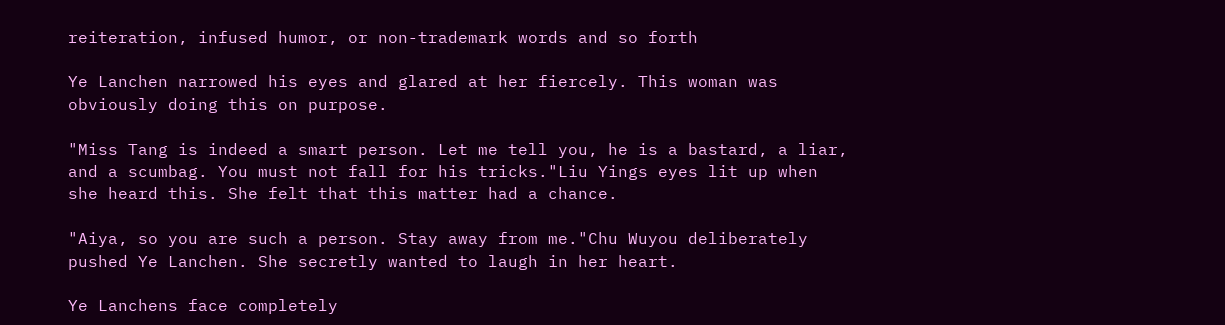reiteration, infused humor, or non-trademark words and so forth

Ye Lanchen narrowed his eyes and glared at her fiercely. This woman was obviously doing this on purpose.

"Miss Tang is indeed a smart person. Let me tell you, he is a bastard, a liar, and a scumbag. You must not fall for his tricks."Liu Yings eyes lit up when she heard this. She felt that this matter had a chance.

"Aiya, so you are such a person. Stay away from me."Chu Wuyou deliberately pushed Ye Lanchen. She secretly wanted to laugh in her heart.

Ye Lanchens face completely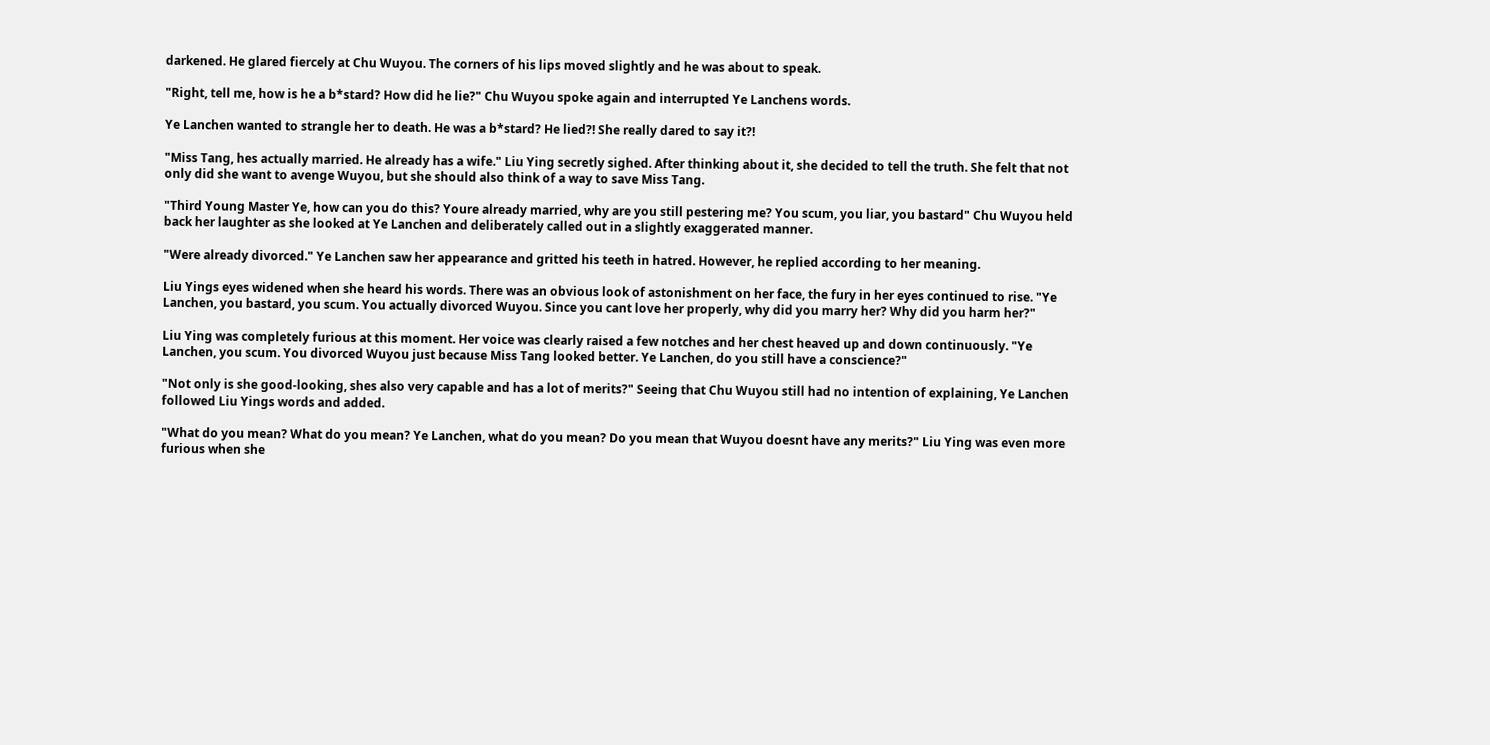darkened. He glared fiercely at Chu Wuyou. The corners of his lips moved slightly and he was about to speak.

"Right, tell me, how is he a b*stard? How did he lie?" Chu Wuyou spoke again and interrupted Ye Lanchens words.

Ye Lanchen wanted to strangle her to death. He was a b*stard? He lied?! She really dared to say it?!

"Miss Tang, hes actually married. He already has a wife." Liu Ying secretly sighed. After thinking about it, she decided to tell the truth. She felt that not only did she want to avenge Wuyou, but she should also think of a way to save Miss Tang.

"Third Young Master Ye, how can you do this? Youre already married, why are you still pestering me? You scum, you liar, you bastard" Chu Wuyou held back her laughter as she looked at Ye Lanchen and deliberately called out in a slightly exaggerated manner.

"Were already divorced." Ye Lanchen saw her appearance and gritted his teeth in hatred. However, he replied according to her meaning.

Liu Yings eyes widened when she heard his words. There was an obvious look of astonishment on her face, the fury in her eyes continued to rise. "Ye Lanchen, you bastard, you scum. You actually divorced Wuyou. Since you cant love her properly, why did you marry her? Why did you harm her?"

Liu Ying was completely furious at this moment. Her voice was clearly raised a few notches and her chest heaved up and down continuously. "Ye Lanchen, you scum. You divorced Wuyou just because Miss Tang looked better. Ye Lanchen, do you still have a conscience?"

"Not only is she good-looking, shes also very capable and has a lot of merits?" Seeing that Chu Wuyou still had no intention of explaining, Ye Lanchen followed Liu Yings words and added.

"What do you mean? What do you mean? Ye Lanchen, what do you mean? Do you mean that Wuyou doesnt have any merits?" Liu Ying was even more furious when she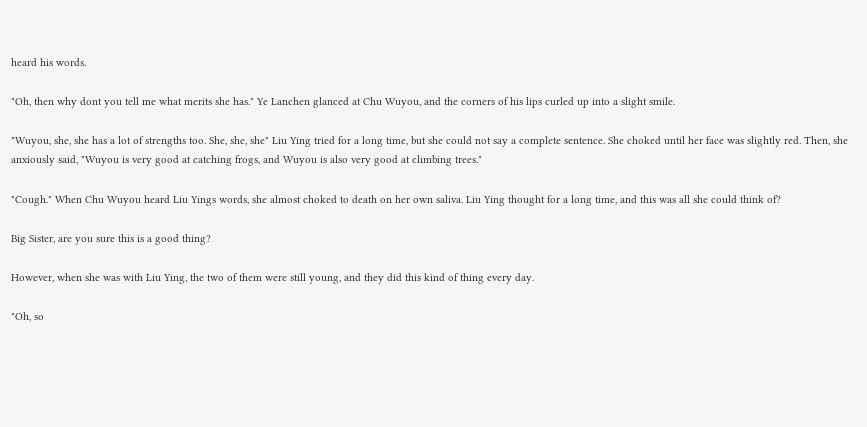heard his words.

"Oh, then why dont you tell me what merits she has." Ye Lanchen glanced at Chu Wuyou, and the corners of his lips curled up into a slight smile.

"Wuyou, she, she has a lot of strengths too. She, she, she" Liu Ying tried for a long time, but she could not say a complete sentence. She choked until her face was slightly red. Then, she anxiously said, "Wuyou is very good at catching frogs, and Wuyou is also very good at climbing trees."

"Cough." When Chu Wuyou heard Liu Yings words, she almost choked to death on her own saliva. Liu Ying thought for a long time, and this was all she could think of?

Big Sister, are you sure this is a good thing?

However, when she was with Liu Ying, the two of them were still young, and they did this kind of thing every day.

"Oh, so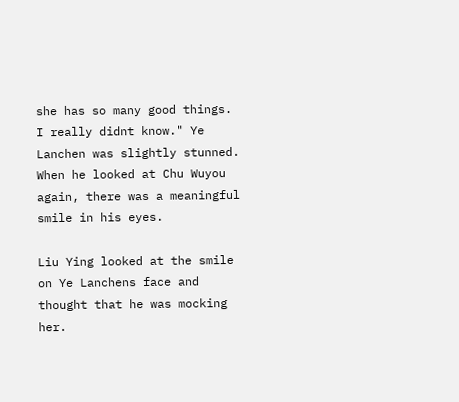she has so many good things. I really didnt know." Ye Lanchen was slightly stunned. When he looked at Chu Wuyou again, there was a meaningful smile in his eyes.

Liu Ying looked at the smile on Ye Lanchens face and thought that he was mocking her.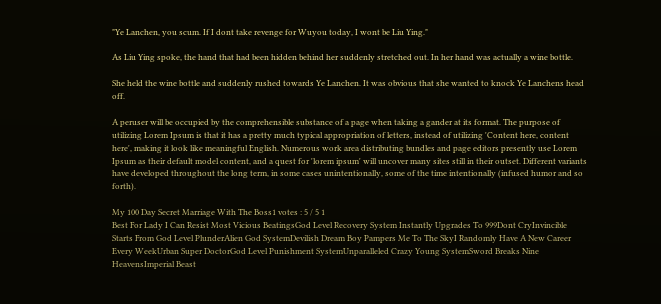"Ye Lanchen, you scum. If I dont take revenge for Wuyou today, I wont be Liu Ying."

As Liu Ying spoke, the hand that had been hidden behind her suddenly stretched out. In her hand was actually a wine bottle.

She held the wine bottle and suddenly rushed towards Ye Lanchen. It was obvious that she wanted to knock Ye Lanchens head off.

A peruser will be occupied by the comprehensible substance of a page when taking a gander at its format. The purpose of utilizing Lorem Ipsum is that it has a pretty much typical appropriation of letters, instead of utilizing 'Content here, content here', making it look like meaningful English. Numerous work area distributing bundles and page editors presently use Lorem Ipsum as their default model content, and a quest for 'lorem ipsum' will uncover many sites still in their outset. Different variants have developed throughout the long term, in some cases unintentionally, some of the time intentionally (infused humor and so forth).

My 100 Day Secret Marriage With The Boss1 votes : 5 / 5 1
Best For Lady I Can Resist Most Vicious BeatingsGod Level Recovery System Instantly Upgrades To 999Dont CryInvincible Starts From God Level PlunderAlien God SystemDevilish Dream Boy Pampers Me To The SkyI Randomly Have A New Career Every WeekUrban Super DoctorGod Level Punishment SystemUnparalleled Crazy Young SystemSword Breaks Nine HeavensImperial Beast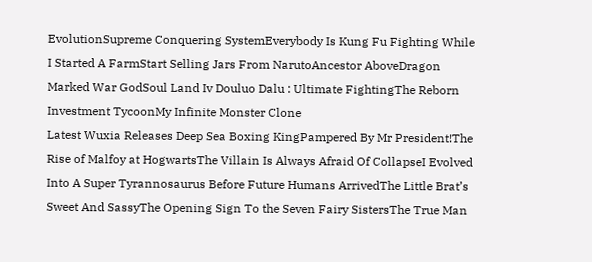EvolutionSupreme Conquering SystemEverybody Is Kung Fu Fighting While I Started A FarmStart Selling Jars From NarutoAncestor AboveDragon Marked War GodSoul Land Iv Douluo Dalu : Ultimate FightingThe Reborn Investment TycoonMy Infinite Monster Clone
Latest Wuxia Releases Deep Sea Boxing KingPampered By Mr President!The Rise of Malfoy at HogwartsThe Villain Is Always Afraid Of CollapseI Evolved Into A Super Tyrannosaurus Before Future Humans ArrivedThe Little Brat’s Sweet And SassyThe Opening Sign To the Seven Fairy SistersThe True Man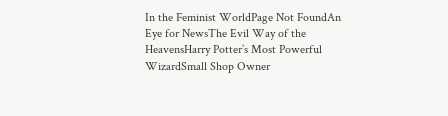In the Feminist WorldPage Not FoundAn Eye for NewsThe Evil Way of the HeavensHarry Potter’s Most Powerful WizardSmall Shop Owner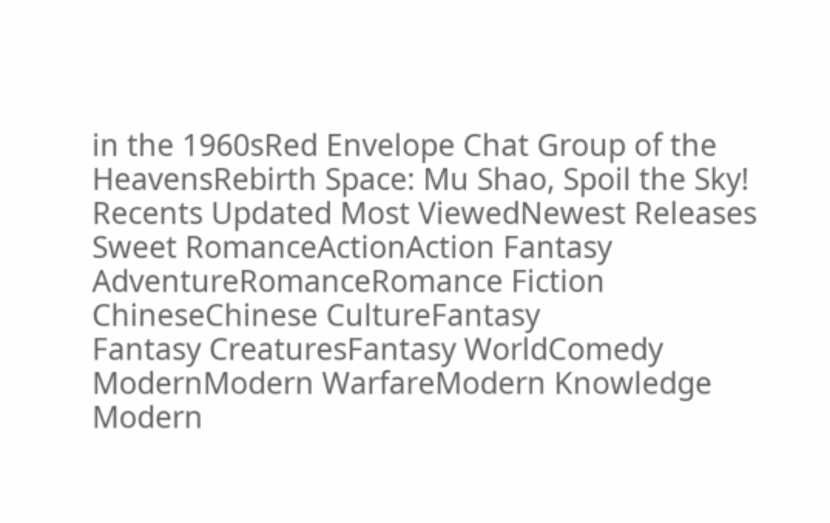in the 1960sRed Envelope Chat Group of the HeavensRebirth Space: Mu Shao, Spoil the Sky!
Recents Updated Most ViewedNewest Releases
Sweet RomanceActionAction Fantasy
AdventureRomanceRomance Fiction
ChineseChinese CultureFantasy
Fantasy CreaturesFantasy WorldComedy
ModernModern WarfareModern Knowledge
Modern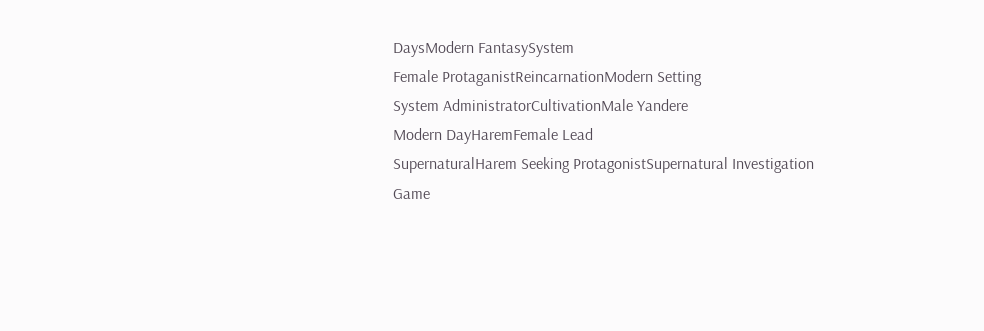DaysModern FantasySystem
Female ProtaganistReincarnationModern Setting
System AdministratorCultivationMale Yandere
Modern DayHaremFemale Lead
SupernaturalHarem Seeking ProtagonistSupernatural Investigation
Game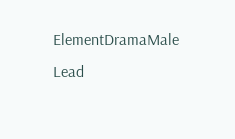ElementDramaMale Lead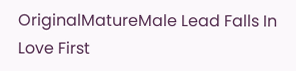OriginalMatureMale Lead Falls In Love First